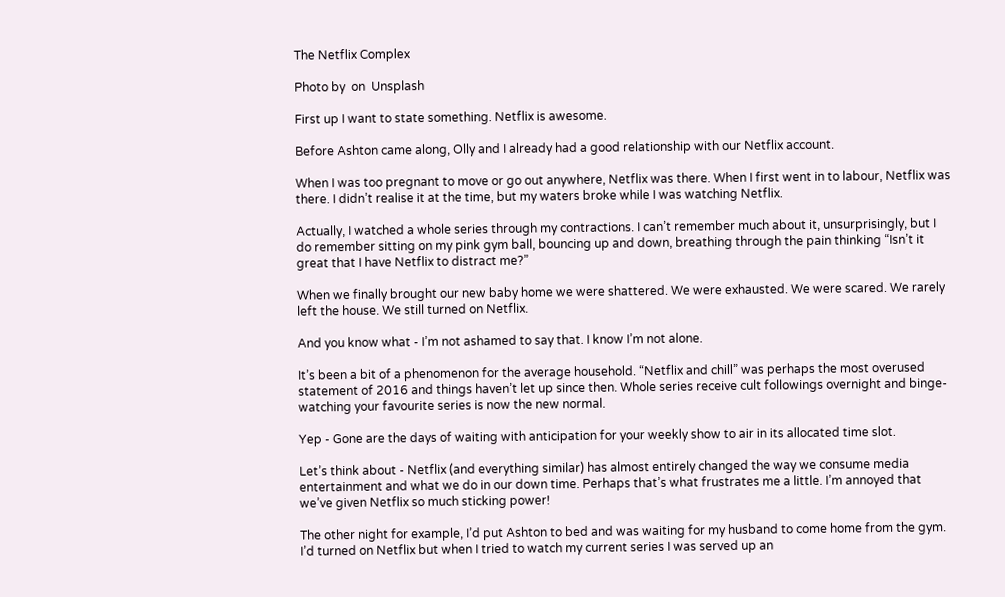The Netflix Complex

Photo by  on  Unsplash

First up I want to state something. Netflix is awesome.

Before Ashton came along, Olly and I already had a good relationship with our Netflix account.

When I was too pregnant to move or go out anywhere, Netflix was there. When I first went in to labour, Netflix was there. I didn’t realise it at the time, but my waters broke while I was watching Netflix.

Actually, I watched a whole series through my contractions. I can’t remember much about it, unsurprisingly, but I do remember sitting on my pink gym ball, bouncing up and down, breathing through the pain thinking “Isn’t it great that I have Netflix to distract me?”

When we finally brought our new baby home we were shattered. We were exhausted. We were scared. We rarely left the house. We still turned on Netflix.

And you know what - I’m not ashamed to say that. I know I’m not alone.

It’s been a bit of a phenomenon for the average household. “Netflix and chill” was perhaps the most overused statement of 2016 and things haven’t let up since then. Whole series receive cult followings overnight and binge-watching your favourite series is now the new normal.

Yep - Gone are the days of waiting with anticipation for your weekly show to air in its allocated time slot.

Let’s think about - Netflix (and everything similar) has almost entirely changed the way we consume media entertainment and what we do in our down time. Perhaps that’s what frustrates me a little. I’m annoyed that we’ve given Netflix so much sticking power!

The other night for example, I’d put Ashton to bed and was waiting for my husband to come home from the gym. I’d turned on Netflix but when I tried to watch my current series I was served up an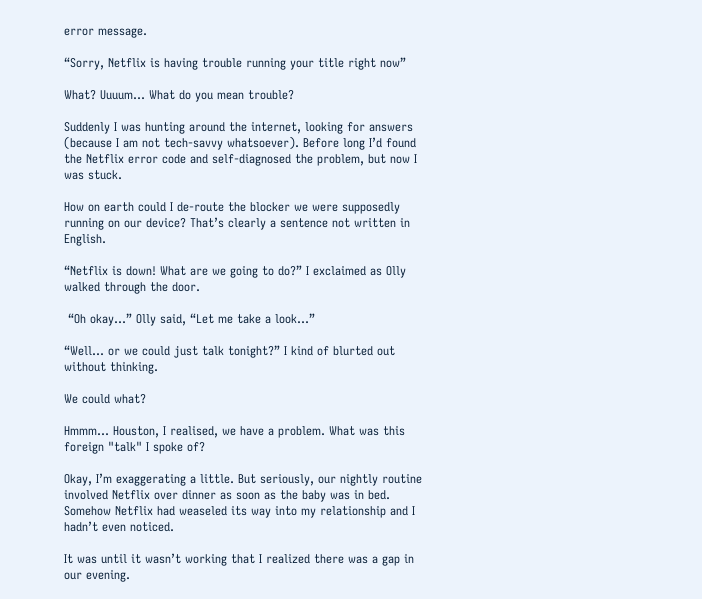error message.

“Sorry, Netflix is having trouble running your title right now”

What? Uuuum… What do you mean trouble?

Suddenly I was hunting around the internet, looking for answers (because I am not tech-savvy whatsoever). Before long I’d found the Netflix error code and self-diagnosed the problem, but now I was stuck.

How on earth could I de-route the blocker we were supposedly running on our device? That’s clearly a sentence not written in English.

“Netflix is down! What are we going to do?” I exclaimed as Olly walked through the door.

 “Oh okay…” Olly said, “Let me take a look…”

“Well… or we could just talk tonight?” I kind of blurted out without thinking.

We could what?

Hmmm… Houston, I realised, we have a problem. What was this foreign "talk" I spoke of?

Okay, I’m exaggerating a little. But seriously, our nightly routine involved Netflix over dinner as soon as the baby was in bed. Somehow Netflix had weaseled its way into my relationship and I hadn’t even noticed.

It was until it wasn’t working that I realized there was a gap in our evening.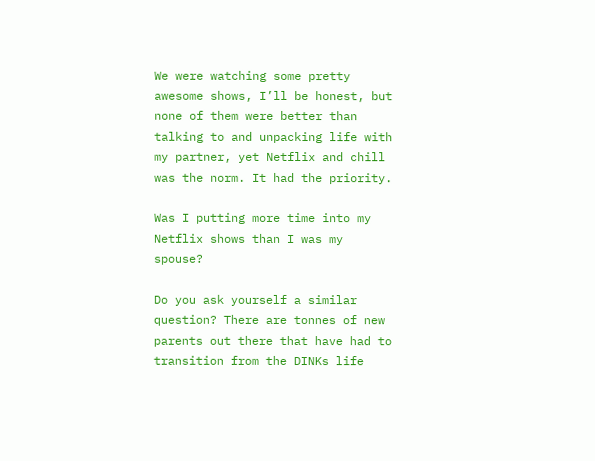We were watching some pretty awesome shows, I’ll be honest, but none of them were better than talking to and unpacking life with my partner, yet Netflix and chill was the norm. It had the priority.

Was I putting more time into my Netflix shows than I was my spouse?

Do you ask yourself a similar question? There are tonnes of new parents out there that have had to transition from the DINKs life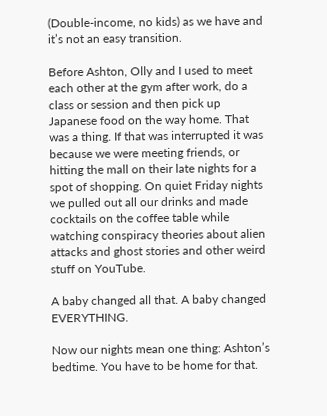(Double-income, no kids) as we have and it’s not an easy transition.

Before Ashton, Olly and I used to meet each other at the gym after work, do a class or session and then pick up Japanese food on the way home. That was a thing. If that was interrupted it was because we were meeting friends, or hitting the mall on their late nights for a spot of shopping. On quiet Friday nights we pulled out all our drinks and made cocktails on the coffee table while watching conspiracy theories about alien attacks and ghost stories and other weird stuff on YouTube.

A baby changed all that. A baby changed EVERYTHING.

Now our nights mean one thing: Ashton’s bedtime. You have to be home for that.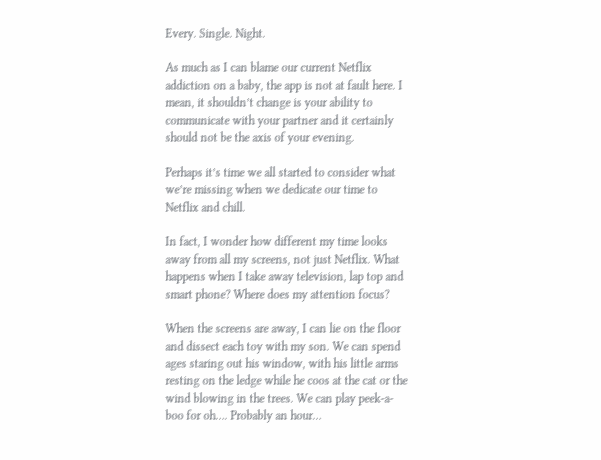Every. Single. Night.

As much as I can blame our current Netflix addiction on a baby, the app is not at fault here. I mean, it shouldn’t change is your ability to communicate with your partner and it certainly should not be the axis of your evening.

Perhaps it’s time we all started to consider what we’re missing when we dedicate our time to Netflix and chill.

In fact, I wonder how different my time looks away from all my screens, not just Netflix. What happens when I take away television, lap top and smart phone? Where does my attention focus?

When the screens are away, I can lie on the floor and dissect each toy with my son. We can spend ages staring out his window, with his little arms resting on the ledge while he coos at the cat or the wind blowing in the trees. We can play peek-a-boo for oh…. Probably an hour…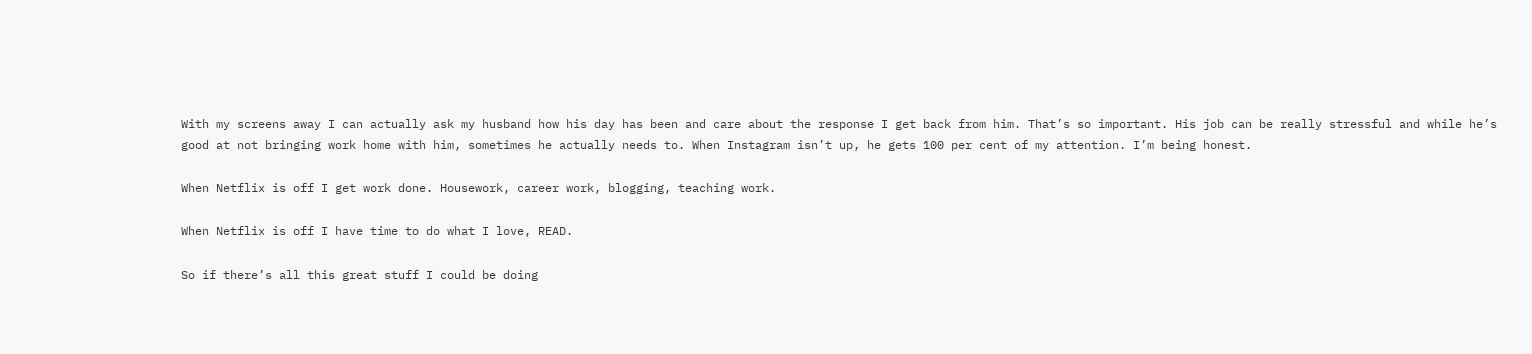With my screens away I can actually ask my husband how his day has been and care about the response I get back from him. That’s so important. His job can be really stressful and while he’s good at not bringing work home with him, sometimes he actually needs to. When Instagram isn’t up, he gets 100 per cent of my attention. I’m being honest.

When Netflix is off I get work done. Housework, career work, blogging, teaching work.

When Netflix is off I have time to do what I love, READ.

So if there’s all this great stuff I could be doing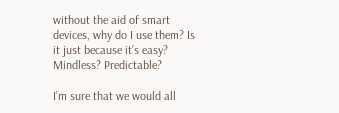without the aid of smart devices, why do I use them? Is it just because it’s easy? Mindless? Predictable?

I’m sure that we would all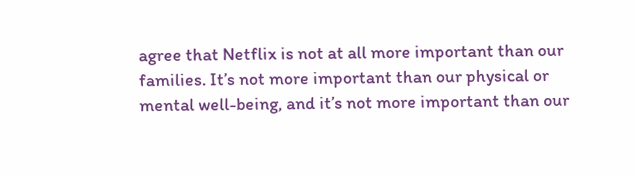agree that Netflix is not at all more important than our families. It’s not more important than our physical or mental well-being, and it’s not more important than our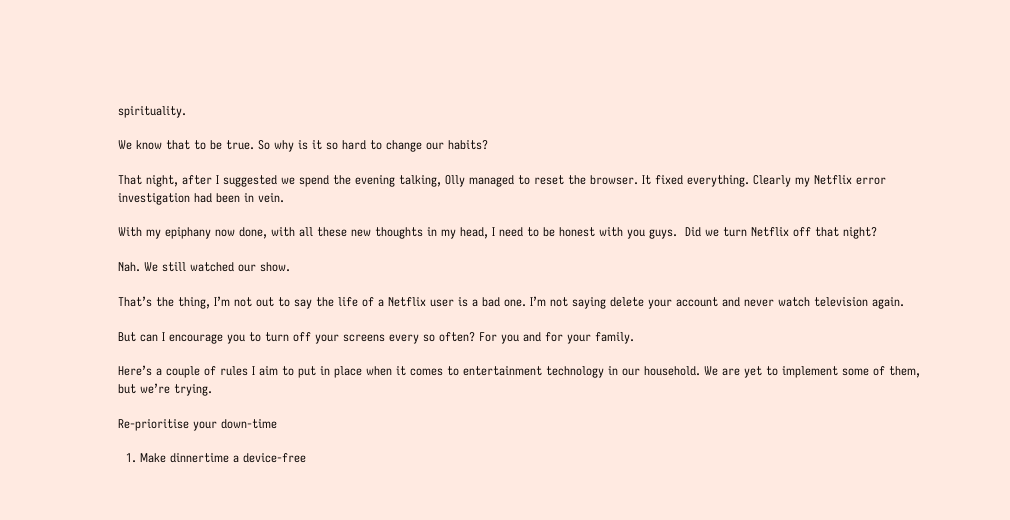spirituality.

We know that to be true. So why is it so hard to change our habits?

That night, after I suggested we spend the evening talking, Olly managed to reset the browser. It fixed everything. Clearly my Netflix error investigation had been in vein.

With my epiphany now done, with all these new thoughts in my head, I need to be honest with you guys.  Did we turn Netflix off that night?

Nah. We still watched our show.

That’s the thing, I’m not out to say the life of a Netflix user is a bad one. I’m not saying delete your account and never watch television again.

But can I encourage you to turn off your screens every so often? For you and for your family.

Here’s a couple of rules I aim to put in place when it comes to entertainment technology in our household. We are yet to implement some of them, but we’re trying.

Re-prioritise your down-time

  1. Make dinnertime a device-free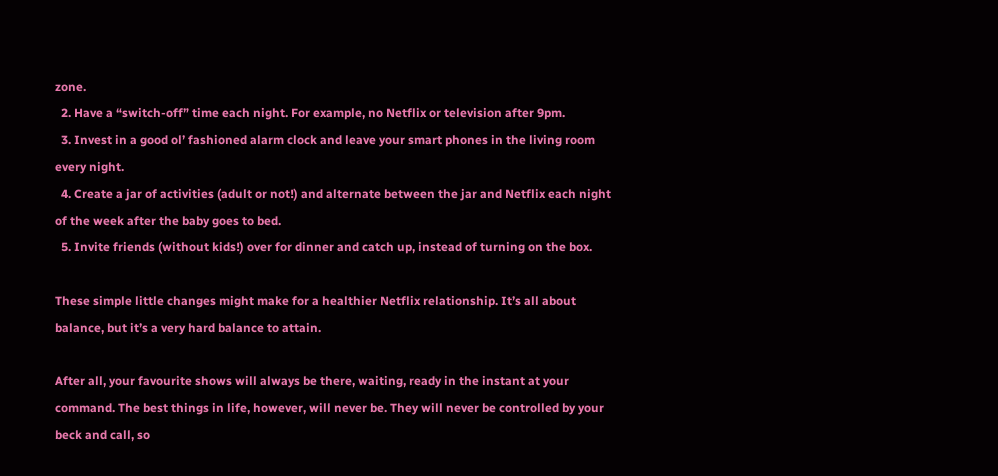zone.
  2. Have a “switch-off” time each night. For example, no Netflix or television after 9pm.
  3. Invest in a good ol’ fashioned alarm clock and leave your smart phones in the living room every night.
  4. Create a jar of activities (adult or not!) and alternate between the jar and Netflix each night of the week after the baby goes to bed.
  5. Invite friends (without kids!) over for dinner and catch up, instead of turning on the box.

These simple little changes might make for a healthier Netflix relationship. It’s all about balance, but it’s a very hard balance to attain.

After all, your favourite shows will always be there, waiting, ready in the instant at your command. The best things in life, however, will never be. They will never be controlled by your beck and call, so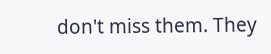don't miss them. They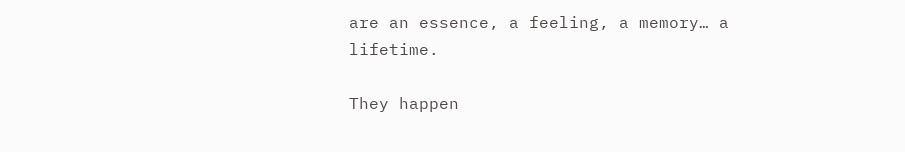are an essence, a feeling, a memory… a lifetime.

They happen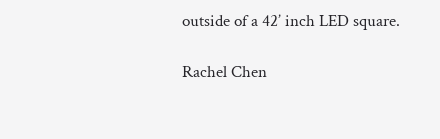outside of a 42’ inch LED square.

Rachel Chen